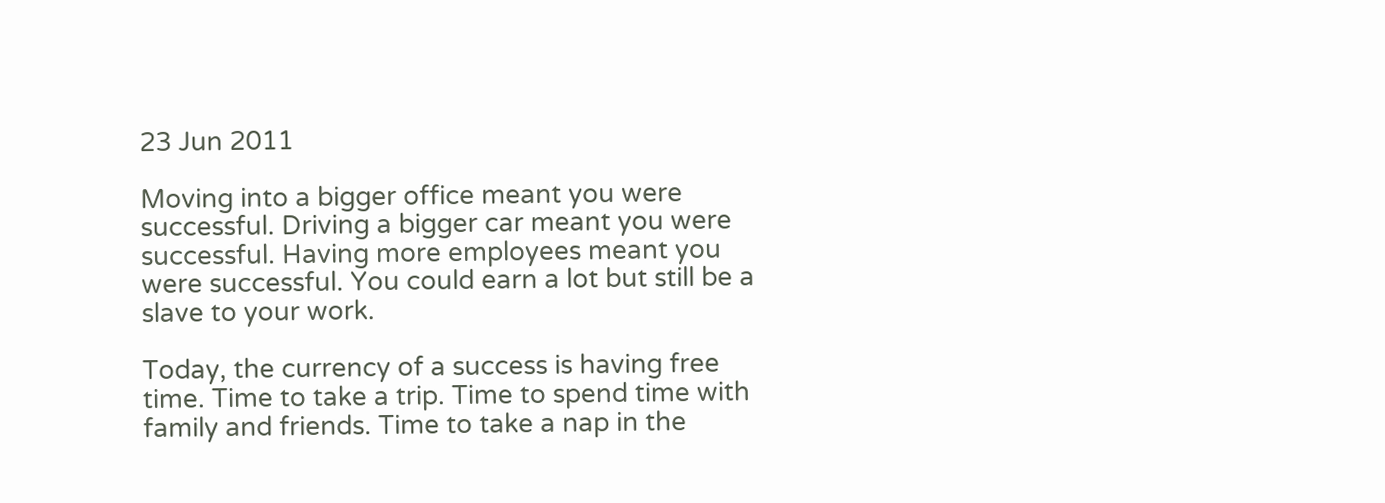23 Jun 2011

Moving into a bigger office meant you were successful. Driving a bigger car meant you were successful. Having more employees meant you were successful. You could earn a lot but still be a slave to your work.

Today, the currency of a success is having free time. Time to take a trip. Time to spend time with family and friends. Time to take a nap in the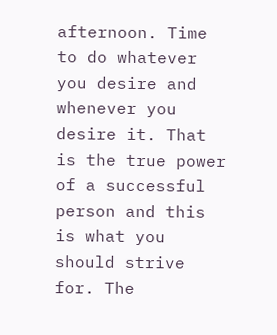afternoon. Time to do whatever you desire and whenever you desire it. That is the true power of a successful person and this is what you should strive for. The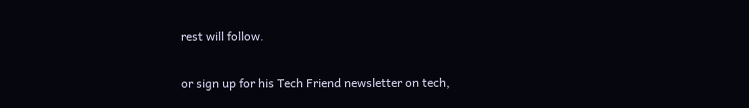rest will follow.

or sign up for his Tech Friend newsletter on tech,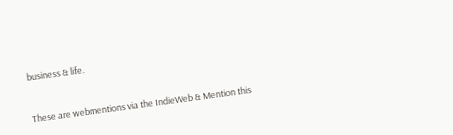business & life.


These are webmentions via the IndieWeb & Mention this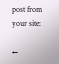post from your site:

←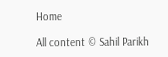Home

All content © Sahil Parikh